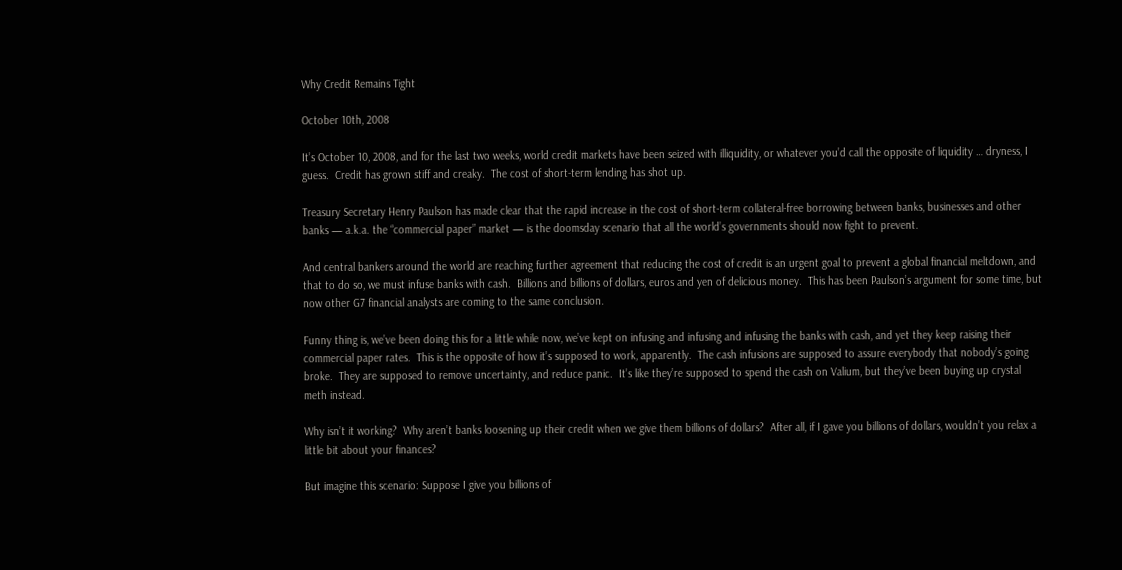Why Credit Remains Tight

October 10th, 2008

It’s October 10, 2008, and for the last two weeks, world credit markets have been seized with illiquidity, or whatever you’d call the opposite of liquidity … dryness, I guess.  Credit has grown stiff and creaky.  The cost of short-term lending has shot up.

Treasury Secretary Henry Paulson has made clear that the rapid increase in the cost of short-term collateral-free borrowing between banks, businesses and other banks — a.k.a. the “commercial paper” market — is the doomsday scenario that all the world’s governments should now fight to prevent.

And central bankers around the world are reaching further agreement that reducing the cost of credit is an urgent goal to prevent a global financial meltdown, and that to do so, we must infuse banks with cash.  Billions and billions of dollars, euros and yen of delicious money.  This has been Paulson’s argument for some time, but now other G7 financial analysts are coming to the same conclusion.

Funny thing is, we’ve been doing this for a little while now, we’ve kept on infusing and infusing and infusing the banks with cash, and yet they keep raising their commercial paper rates.  This is the opposite of how it’s supposed to work, apparently.  The cash infusions are supposed to assure everybody that nobody’s going broke.  They are supposed to remove uncertainty, and reduce panic.  It’s like they’re supposed to spend the cash on Valium, but they’ve been buying up crystal meth instead.

Why isn’t it working?  Why aren’t banks loosening up their credit when we give them billions of dollars?  After all, if I gave you billions of dollars, wouldn’t you relax a little bit about your finances?

But imagine this scenario: Suppose I give you billions of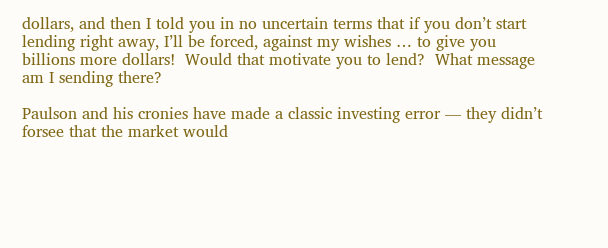dollars, and then I told you in no uncertain terms that if you don’t start lending right away, I’ll be forced, against my wishes … to give you billions more dollars!  Would that motivate you to lend?  What message am I sending there?

Paulson and his cronies have made a classic investing error — they didn’t forsee that the market would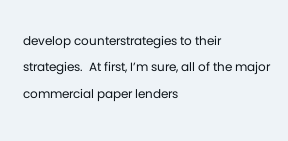develop counterstrategies to their strategies.  At first, I’m sure, all of the major commercial paper lenders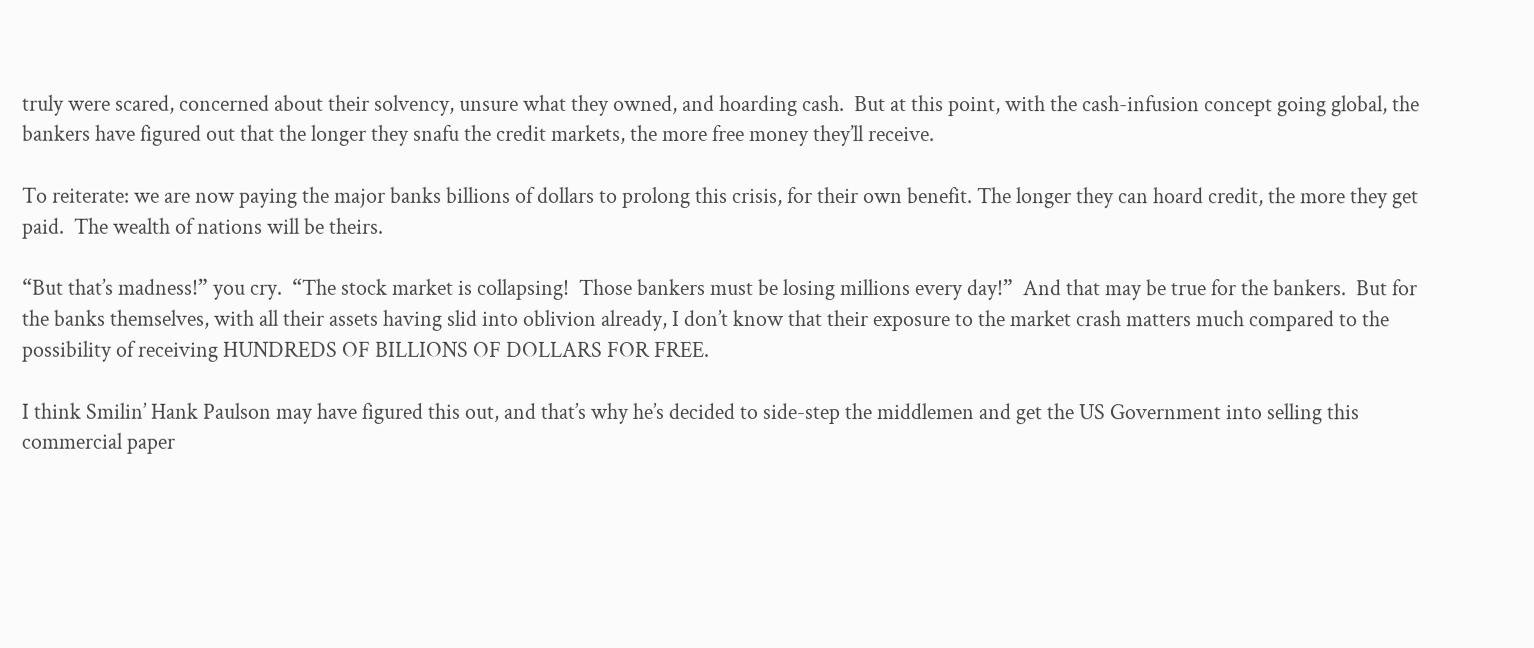truly were scared, concerned about their solvency, unsure what they owned, and hoarding cash.  But at this point, with the cash-infusion concept going global, the bankers have figured out that the longer they snafu the credit markets, the more free money they’ll receive.

To reiterate: we are now paying the major banks billions of dollars to prolong this crisis, for their own benefit. The longer they can hoard credit, the more they get paid.  The wealth of nations will be theirs.

“But that’s madness!” you cry.  “The stock market is collapsing!  Those bankers must be losing millions every day!”  And that may be true for the bankers.  But for the banks themselves, with all their assets having slid into oblivion already, I don’t know that their exposure to the market crash matters much compared to the possibility of receiving HUNDREDS OF BILLIONS OF DOLLARS FOR FREE.

I think Smilin’ Hank Paulson may have figured this out, and that’s why he’s decided to side-step the middlemen and get the US Government into selling this commercial paper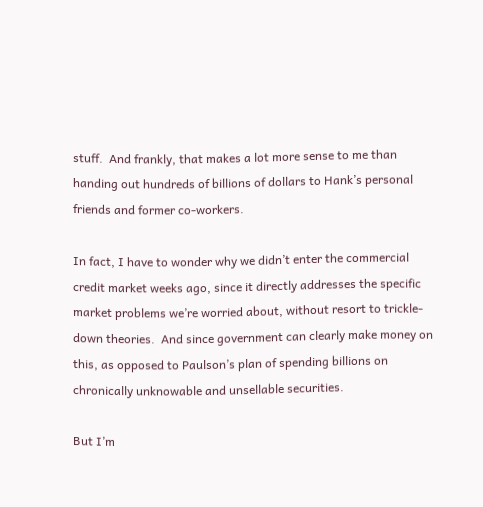stuff.  And frankly, that makes a lot more sense to me than handing out hundreds of billions of dollars to Hank’s personal friends and former co-workers.

In fact, I have to wonder why we didn’t enter the commercial credit market weeks ago, since it directly addresses the specific market problems we’re worried about, without resort to trickle-down theories.  And since government can clearly make money on this, as opposed to Paulson’s plan of spending billions on chronically unknowable and unsellable securities.

But I’m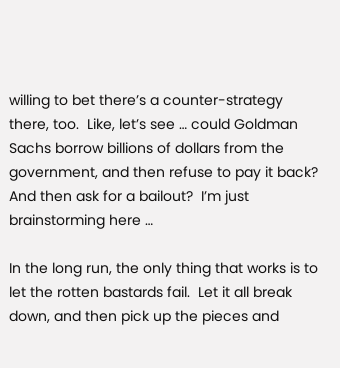willing to bet there’s a counter-strategy there, too.  Like, let’s see … could Goldman Sachs borrow billions of dollars from the government, and then refuse to pay it back?  And then ask for a bailout?  I’m just brainstorming here …

In the long run, the only thing that works is to let the rotten bastards fail.  Let it all break down, and then pick up the pieces and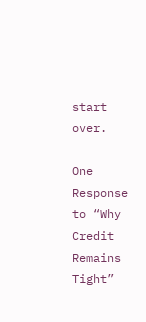start over.

One Response to “Why Credit Remains Tight”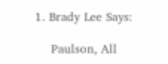1. Brady Lee Says:

    Paulson, All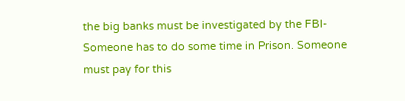the big banks must be investigated by the FBI- Someone has to do some time in Prison. Someone must pay for this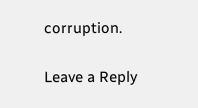corruption.

Leave a Reply